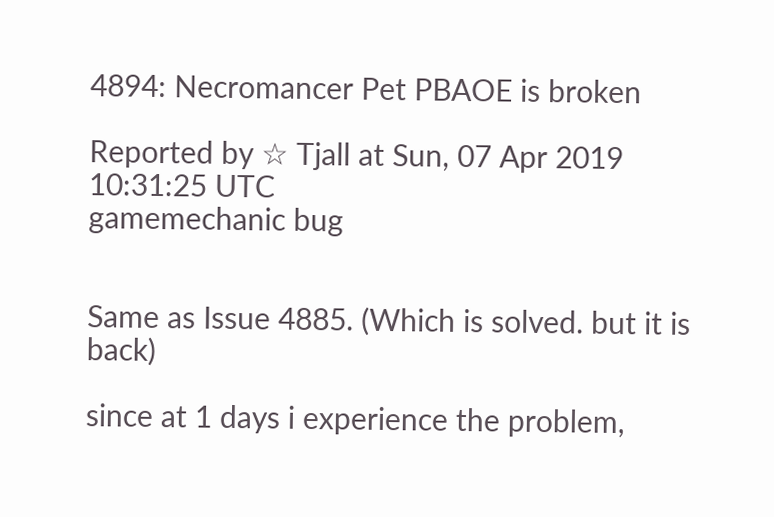4894: Necromancer Pet PBAOE is broken

Reported by ☆ Tjall at Sun, 07 Apr 2019 10:31:25 UTC
gamemechanic bug


Same as Issue 4885. (Which is solved. but it is back)

since at 1 days i experience the problem,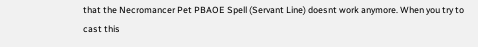that the Necromancer Pet PBAOE Spell (Servant Line) doesnt work anymore. When you try to cast this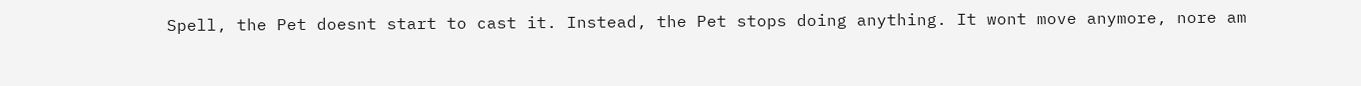Spell, the Pet doesnt start to cast it. Instead, the Pet stops doing anything. It wont move anymore, nore am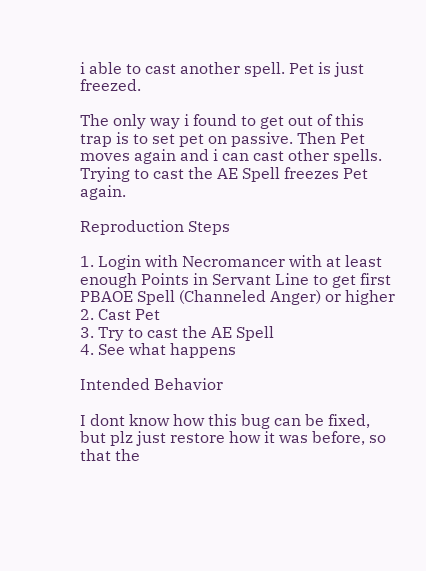i able to cast another spell. Pet is just freezed.

The only way i found to get out of this trap is to set pet on passive. Then Pet moves again and i can cast other spells. Trying to cast the AE Spell freezes Pet again.

Reproduction Steps

1. Login with Necromancer with at least enough Points in Servant Line to get first PBAOE Spell (Channeled Anger) or higher
2. Cast Pet
3. Try to cast the AE Spell
4. See what happens

Intended Behavior

I dont know how this bug can be fixed, but plz just restore how it was before, so that the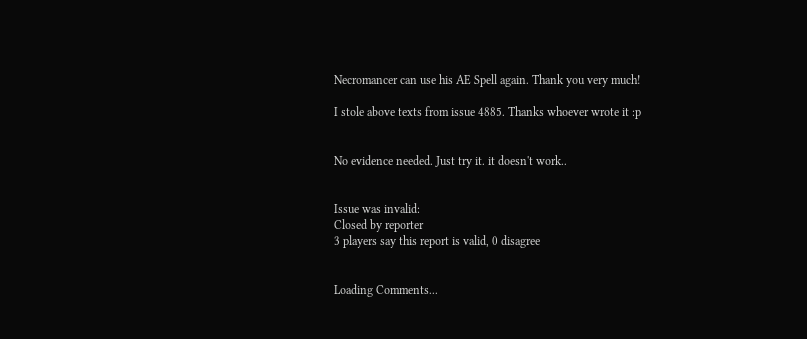Necromancer can use his AE Spell again. Thank you very much!

I stole above texts from issue 4885. Thanks whoever wrote it :p


No evidence needed. Just try it. it doesn't work..


Issue was invalid:
Closed by reporter
3 players say this report is valid, 0 disagree


Loading Comments...